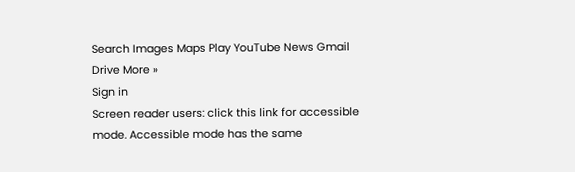Search Images Maps Play YouTube News Gmail Drive More »
Sign in
Screen reader users: click this link for accessible mode. Accessible mode has the same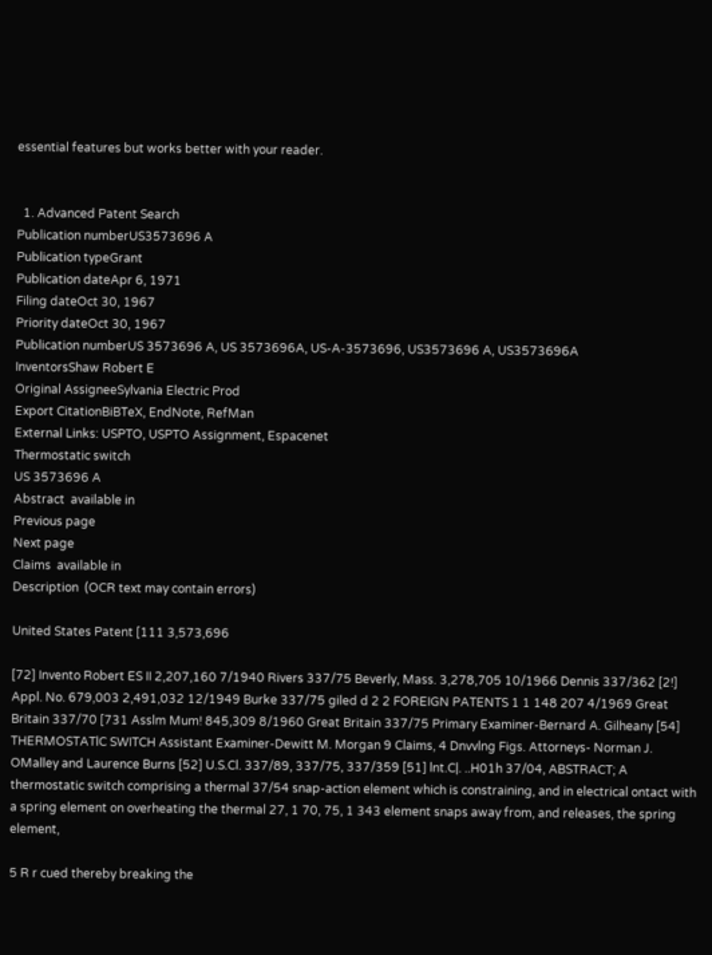essential features but works better with your reader.


  1. Advanced Patent Search
Publication numberUS3573696 A
Publication typeGrant
Publication dateApr 6, 1971
Filing dateOct 30, 1967
Priority dateOct 30, 1967
Publication numberUS 3573696 A, US 3573696A, US-A-3573696, US3573696 A, US3573696A
InventorsShaw Robert E
Original AssigneeSylvania Electric Prod
Export CitationBiBTeX, EndNote, RefMan
External Links: USPTO, USPTO Assignment, Espacenet
Thermostatic switch
US 3573696 A
Abstract  available in
Previous page
Next page
Claims  available in
Description  (OCR text may contain errors)

United States Patent [111 3,573,696

[72] Invento Robert ES II 2,207,160 7/1940 Rivers 337/75 Beverly, Mass. 3,278,705 10/1966 Dennis 337/362 [2!] Appl. No. 679,003 2,491,032 12/1949 Burke 337/75 giled d 2 2 FOREIGN PATENTS 1 1 148 207 4/1969 Great Britain 337/70 [731 Asslm Mum! 845,309 8/1960 Great Britain 337/75 Primary Examiner-Bernard A. Gilheany [54] THERMOSTATlC SWITCH Assistant Examiner-Dewitt M. Morgan 9 Claims, 4 Dnvvlng Figs. Attorneys- Norman J. OMalley and Laurence Burns [52] U.S.Cl. 337/89, 337/75, 337/359 [51] lnt.C|. ..H01h 37/04, ABSTRACT; A thermostatic switch comprising a thermal 37/54 snap-action element which is constraining, and in electrical ontact with a spring element on overheating the thermal 27, 1 70, 75, 1 343 element snaps away from, and releases, the spring element,

5 R r cued thereby breaking the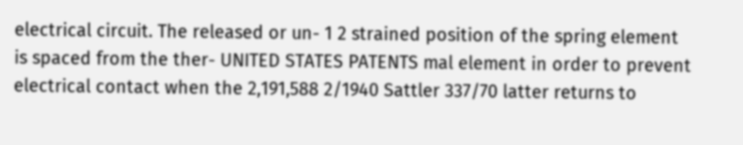electrical circuit. The released or un- 1 2 strained position of the spring element is spaced from the ther- UNITED STATES PATENTS mal element in order to prevent electrical contact when the 2,191,588 2/1940 Sattler 337/70 latter returns to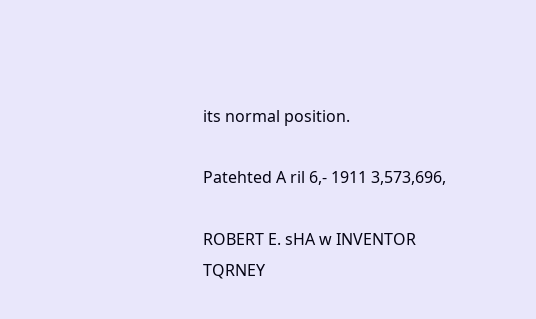its normal position.

Patehted A ril 6,- 1911 3,573,696,

ROBERT E. sHA w INVENTOR TQRNEY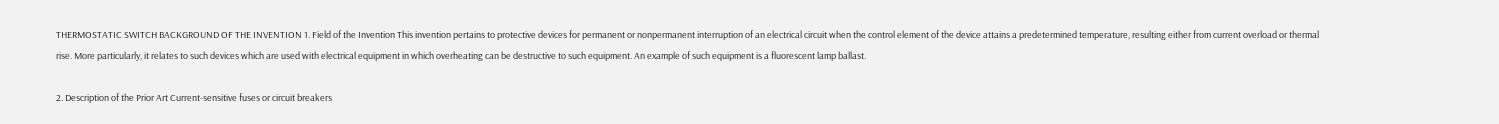THERMOSTATIC SWITCH BACKGROUND OF THE INVENTION 1. Field of the Invention This invention pertains to protective devices for permanent or nonpermanent interruption of an electrical circuit when the control element of the device attains a predetermined temperature, resulting either from current overload or thermal rise. More particularly, it relates to such devices which are used with electrical equipment in which overheating can be destructive to such equipment. An example of such equipment is a fluorescent lamp ballast.

2. Description of the Prior Art Current-sensitive fuses or circuit breakers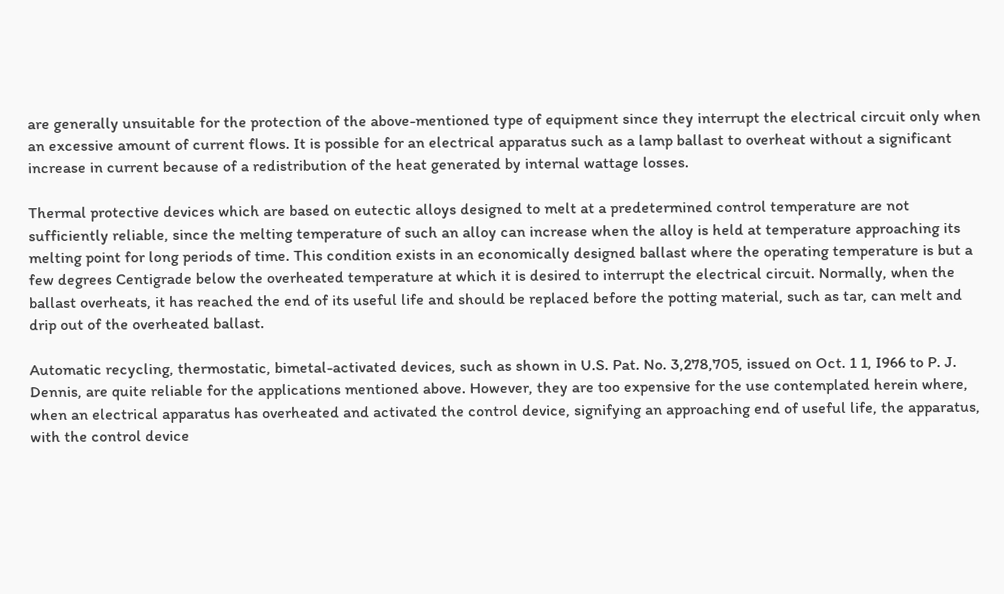are generally unsuitable for the protection of the above-mentioned type of equipment since they interrupt the electrical circuit only when an excessive amount of current flows. It is possible for an electrical apparatus such as a lamp ballast to overheat without a significant increase in current because of a redistribution of the heat generated by internal wattage losses.

Thermal protective devices which are based on eutectic alloys designed to melt at a predetermined control temperature are not sufficiently reliable, since the melting temperature of such an alloy can increase when the alloy is held at temperature approaching its melting point for long periods of time. This condition exists in an economically designed ballast where the operating temperature is but a few degrees Centigrade below the overheated temperature at which it is desired to interrupt the electrical circuit. Normally, when the ballast overheats, it has reached the end of its useful life and should be replaced before the potting material, such as tar, can melt and drip out of the overheated ballast.

Automatic recycling, thermostatic, bimetal-activated devices, such as shown in U.S. Pat. No. 3,278,705, issued on Oct. 1 1, I966 to P. J. Dennis, are quite reliable for the applications mentioned above. However, they are too expensive for the use contemplated herein where, when an electrical apparatus has overheated and activated the control device, signifying an approaching end of useful life, the apparatus, with the control device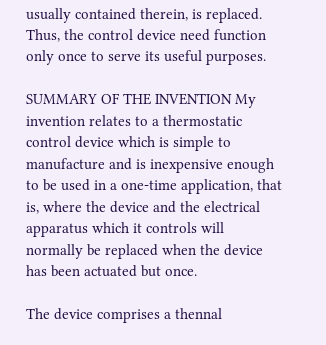usually contained therein, is replaced. Thus, the control device need function only once to serve its useful purposes.

SUMMARY OF THE INVENTION My invention relates to a thermostatic control device which is simple to manufacture and is inexpensive enough to be used in a one-time application, that is, where the device and the electrical apparatus which it controls will normally be replaced when the device has been actuated but once.

The device comprises a thennal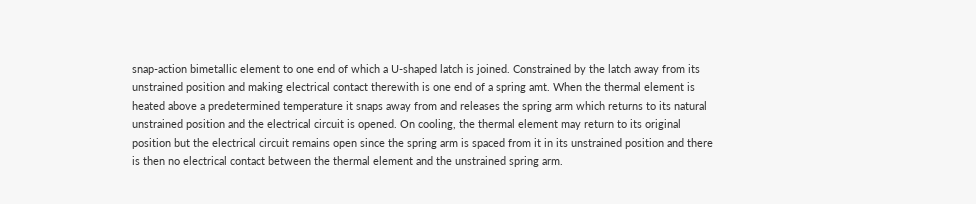snap-action bimetallic element to one end of which a U-shaped latch is joined. Constrained by the latch away from its unstrained position and making electrical contact therewith is one end of a spring amt. When the thermal element is heated above a predetermined temperature it snaps away from and releases the spring arm which returns to its natural unstrained position and the electrical circuit is opened. On cooling, the thermal element may return to its original position but the electrical circuit remains open since the spring arm is spaced from it in its unstrained position and there is then no electrical contact between the thermal element and the unstrained spring arm.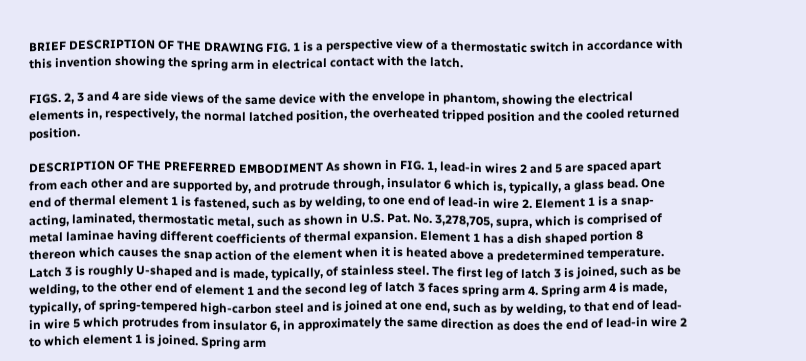BRIEF DESCRIPTION OF THE DRAWING FIG. 1 is a perspective view of a thermostatic switch in accordance with this invention showing the spring arm in electrical contact with the latch.

FIGS. 2, 3 and 4 are side views of the same device with the envelope in phantom, showing the electrical elements in, respectively, the normal latched position, the overheated tripped position and the cooled returned position.

DESCRIPTION OF THE PREFERRED EMBODIMENT As shown in FIG. 1, lead-in wires 2 and 5 are spaced apart from each other and are supported by, and protrude through, insulator 6 which is, typically, a glass bead. One end of thermal element 1 is fastened, such as by welding, to one end of lead-in wire 2. Element 1 is a snap-acting, laminated, thermostatic metal, such as shown in U.S. Pat. No. 3,278,705, supra, which is comprised of metal laminae having different coefficients of thermal expansion. Element 1 has a dish shaped portion 8 thereon which causes the snap action of the element when it is heated above a predetermined temperature. Latch 3 is roughly U-shaped and is made, typically, of stainless steel. The first leg of latch 3 is joined, such as be welding, to the other end of element 1 and the second leg of latch 3 faces spring arm 4. Spring arm 4 is made, typically, of spring-tempered high-carbon steel and is joined at one end, such as by welding, to that end of lead-in wire 5 which protrudes from insulator 6, in approximately the same direction as does the end of lead-in wire 2 to which element 1 is joined. Spring arm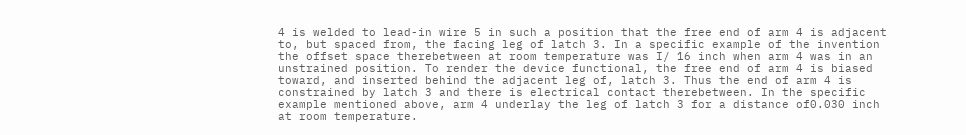4 is welded to lead-in wire 5 in such a position that the free end of arm 4 is adjacent to, but spaced from, the facing leg of latch 3. In a specific example of the invention the offset space therebetween at room temperature was I/ 16 inch when arm 4 was in an unstrained position. To render the device functional, the free end of arm 4 is biased toward, and inserted behind the adjacent leg of, latch 3. Thus the end of arm 4 is constrained by latch 3 and there is electrical contact therebetween. In the specific example mentioned above, arm 4 underlay the leg of latch 3 for a distance of0.030 inch at room temperature.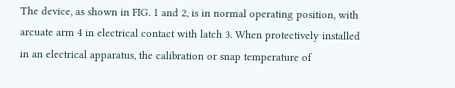The device, as shown in FIG. 1 and 2, is in normal operating position, with arcuate arm 4 in electrical contact with latch 3. When protectively installed in an electrical apparatus, the calibration or snap temperature of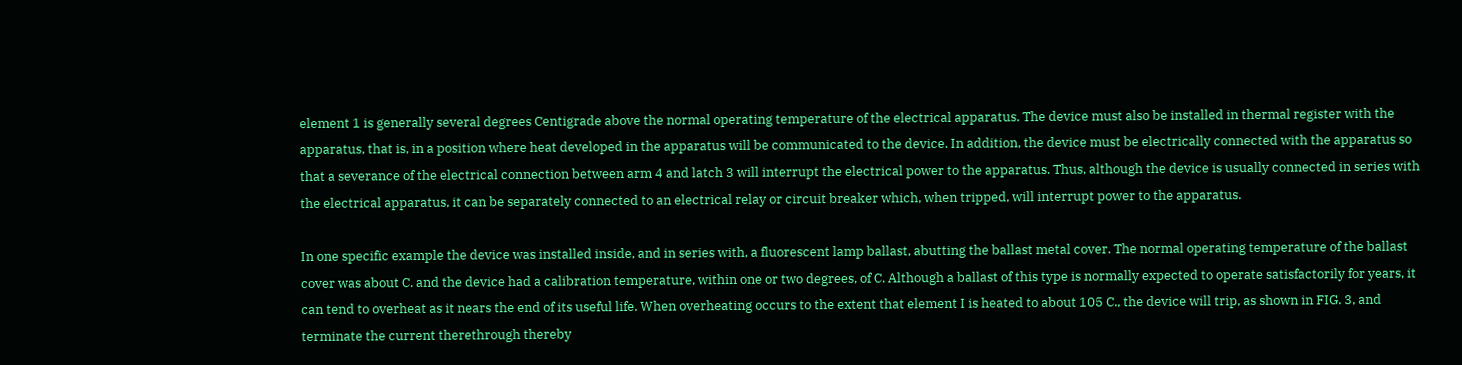element 1 is generally several degrees Centigrade above the normal operating temperature of the electrical apparatus. The device must also be installed in thermal register with the apparatus, that is, in a position where heat developed in the apparatus will be communicated to the device. In addition, the device must be electrically connected with the apparatus so that a severance of the electrical connection between arm 4 and latch 3 will interrupt the electrical power to the apparatus. Thus, although the device is usually connected in series with the electrical apparatus, it can be separately connected to an electrical relay or circuit breaker which, when tripped, will interrupt power to the apparatus.

In one specific example the device was installed inside, and in series with, a fluorescent lamp ballast, abutting the ballast metal cover. The normal operating temperature of the ballast cover was about C. and the device had a calibration temperature, within one or two degrees, of C. Although a ballast of this type is normally expected to operate satisfactorily for years, it can tend to overheat as it nears the end of its useful life. When overheating occurs to the extent that element I is heated to about 105 C., the device will trip, as shown in FIG. 3, and terminate the current therethrough thereby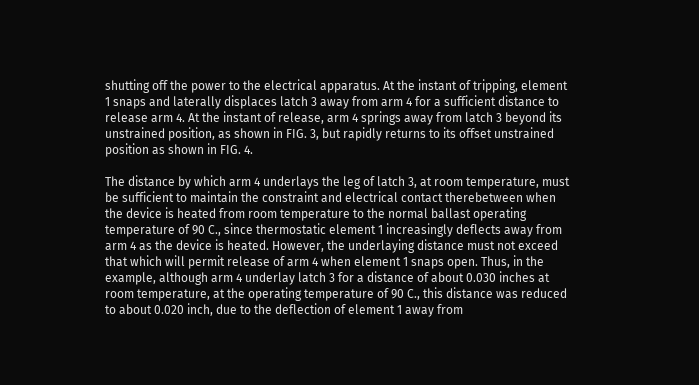shutting off the power to the electrical apparatus. At the instant of tripping, element 1 snaps and laterally displaces latch 3 away from arm 4 for a sufficient distance to release arm 4. At the instant of release, arm 4 springs away from latch 3 beyond its unstrained position, as shown in FIG. 3, but rapidly returns to its offset unstrained position as shown in FIG. 4.

The distance by which arm 4 underlays the leg of latch 3, at room temperature, must be sufficient to maintain the constraint and electrical contact therebetween when the device is heated from room temperature to the normal ballast operating temperature of 90 C., since thermostatic element 1 increasingly deflects away from arm 4 as the device is heated. However, the underlaying distance must not exceed that which will permit release of arm 4 when element 1 snaps open. Thus, in the example, although arm 4 underlay latch 3 for a distance of about 0.030 inches at room temperature, at the operating temperature of 90 C., this distance was reduced to about 0.020 inch, due to the deflection of element 1 away from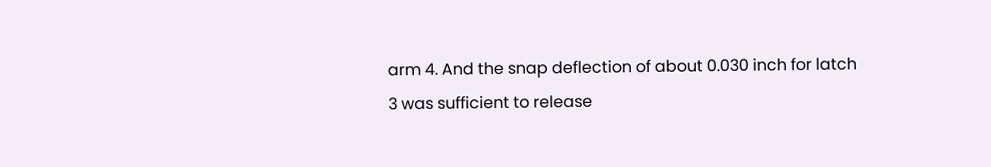arm 4. And the snap deflection of about 0.030 inch for latch 3 was sufficient to release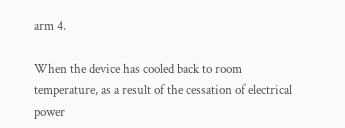arm 4.

When the device has cooled back to room temperature, as a result of the cessation of electrical power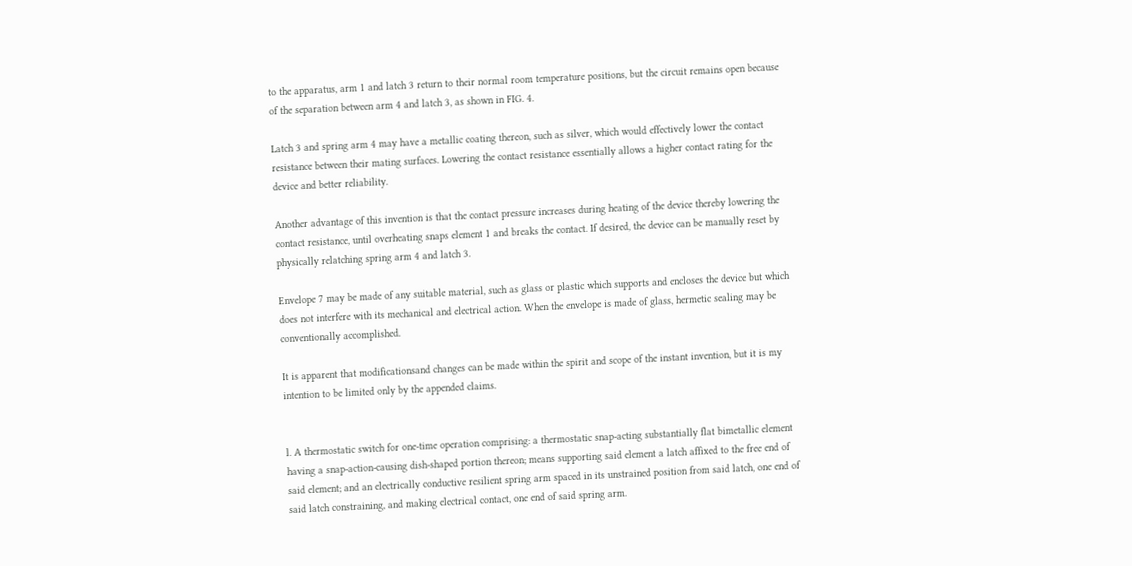to the apparatus, arm 1 and latch 3 return to their normal room temperature positions, but the circuit remains open because of the separation between arm 4 and latch 3, as shown in FIG. 4.

Latch 3 and spring arm 4 may have a metallic coating thereon, such as silver, which would effectively lower the contact resistance between their mating surfaces. Lowering the contact resistance essentially allows a higher contact rating for the device and better reliability.

Another advantage of this invention is that the contact pressure increases during heating of the device thereby lowering the contact resistance, until overheating snaps element 1 and breaks the contact. If desired, the device can be manually reset by physically relatching spring arm 4 and latch 3.

Envelope 7 may be made of any suitable material, such as glass or plastic which supports and encloses the device but which does not interfere with its mechanical and electrical action. When the envelope is made of glass, hermetic sealing may be conventionally accomplished.

It is apparent that modificationsand changes can be made within the spirit and scope of the instant invention, but it is my intention to be limited only by the appended claims.


l. A thermostatic switch for one-time operation comprising: a thermostatic snap-acting substantially flat bimetallic element having a snap-action-causing dish-shaped portion thereon; means supporting said element a latch affixed to the free end of said element; and an electrically conductive resilient spring arm spaced in its unstrained position from said latch, one end of said latch constraining, and making electrical contact, one end of said spring arm.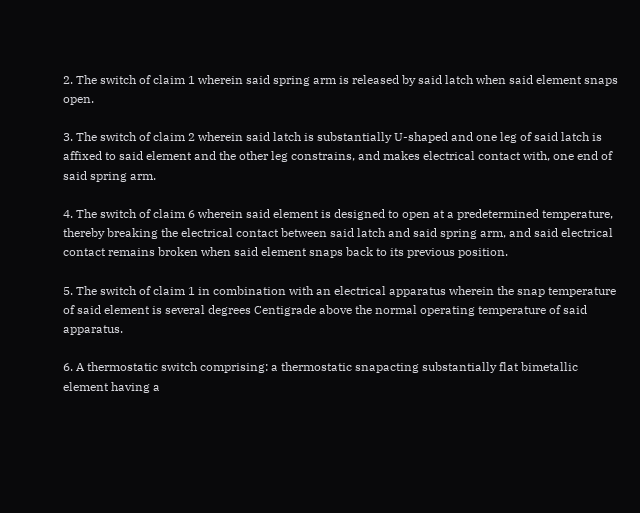2. The switch of claim 1 wherein said spring arm is released by said latch when said element snaps open.

3. The switch of claim 2 wherein said latch is substantially U-shaped and one leg of said latch is affixed to said element and the other leg constrains, and makes electrical contact with, one end of said spring arm.

4. The switch of claim 6 wherein said element is designed to open at a predetermined temperature, thereby breaking the electrical contact between said latch and said spring arm, and said electrical contact remains broken when said element snaps back to its previous position.

5. The switch of claim 1 in combination with an electrical apparatus wherein the snap temperature of said element is several degrees Centigrade above the normal operating temperature of said apparatus.

6. A thermostatic switch comprising: a thermostatic snapacting substantially flat bimetallic element having a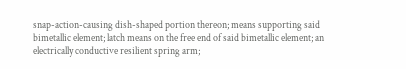snap-action-causing dish-shaped portion thereon; means supporting said bimetallic element; latch means on the free end of said bimetallic element; an electrically conductive resilient spring arm;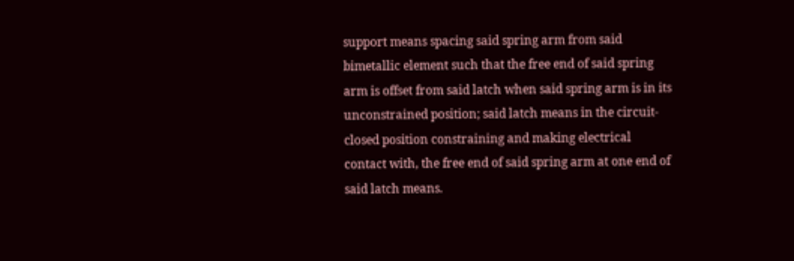support means spacing said spring arm from said bimetallic element such that the free end of said spring arm is offset from said latch when said spring arm is in its unconstrained position; said latch means in the circuit-closed position constraining and making electrical contact with, the free end of said spring arm at one end of said latch means.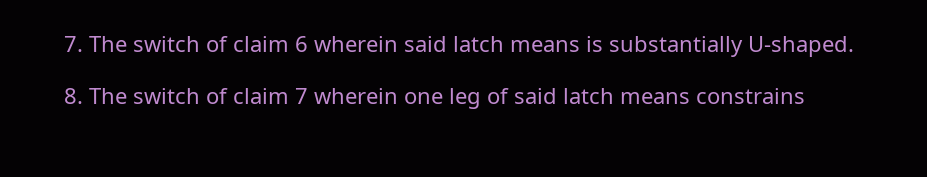7. The switch of claim 6 wherein said latch means is substantially U-shaped.

8. The switch of claim 7 wherein one leg of said latch means constrains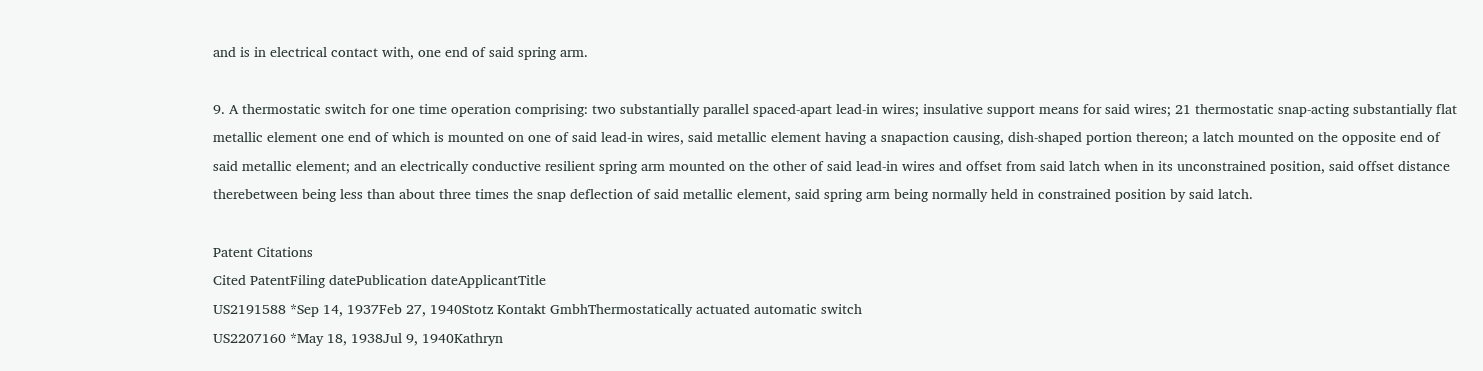and is in electrical contact with, one end of said spring arm.

9. A thermostatic switch for one time operation comprising: two substantially parallel spaced-apart lead-in wires; insulative support means for said wires; 21 thermostatic snap-acting substantially flat metallic element one end of which is mounted on one of said lead-in wires, said metallic element having a snapaction causing, dish-shaped portion thereon; a latch mounted on the opposite end of said metallic element; and an electrically conductive resilient spring arm mounted on the other of said lead-in wires and offset from said latch when in its unconstrained position, said offset distance therebetween being less than about three times the snap deflection of said metallic element, said spring arm being normally held in constrained position by said latch.

Patent Citations
Cited PatentFiling datePublication dateApplicantTitle
US2191588 *Sep 14, 1937Feb 27, 1940Stotz Kontakt GmbhThermostatically actuated automatic switch
US2207160 *May 18, 1938Jul 9, 1940Kathryn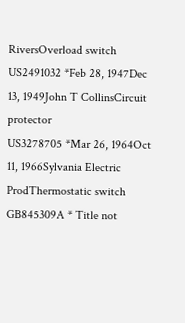RiversOverload switch
US2491032 *Feb 28, 1947Dec 13, 1949John T CollinsCircuit protector
US3278705 *Mar 26, 1964Oct 11, 1966Sylvania Electric ProdThermostatic switch
GB845309A * Title not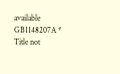available
GB1148207A * Title not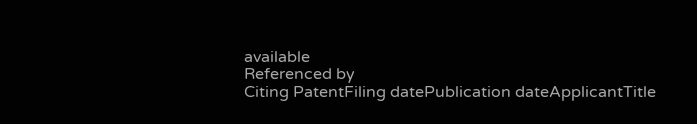available
Referenced by
Citing PatentFiling datePublication dateApplicantTitle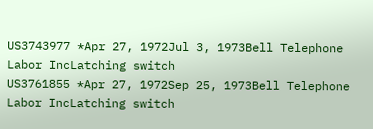US3743977 *Apr 27, 1972Jul 3, 1973Bell Telephone Labor IncLatching switch
US3761855 *Apr 27, 1972Sep 25, 1973Bell Telephone Labor IncLatching switch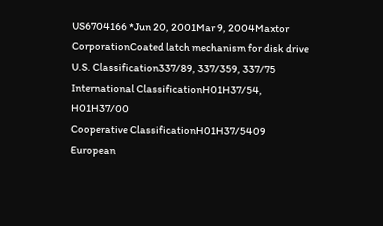US6704166 *Jun 20, 2001Mar 9, 2004Maxtor CorporationCoated latch mechanism for disk drive
U.S. Classification337/89, 337/359, 337/75
International ClassificationH01H37/54, H01H37/00
Cooperative ClassificationH01H37/5409
European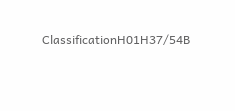ClassificationH01H37/54B